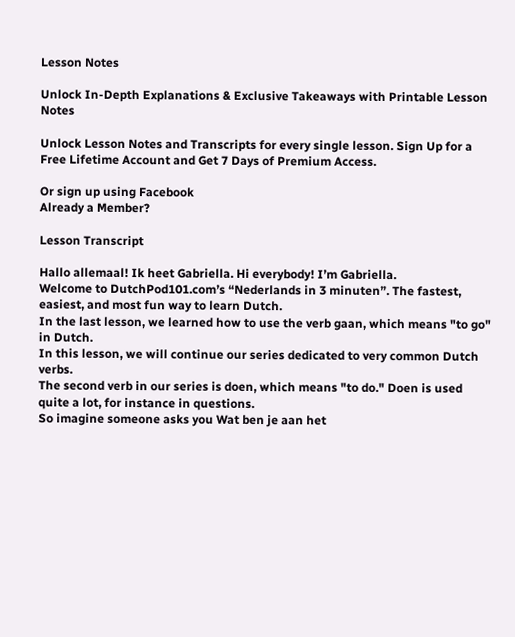Lesson Notes

Unlock In-Depth Explanations & Exclusive Takeaways with Printable Lesson Notes

Unlock Lesson Notes and Transcripts for every single lesson. Sign Up for a Free Lifetime Account and Get 7 Days of Premium Access.

Or sign up using Facebook
Already a Member?

Lesson Transcript

Hallo allemaal! Ik heet Gabriella. Hi everybody! I’m Gabriella.
Welcome to DutchPod101.com’s “Nederlands in 3 minuten”. The fastest, easiest, and most fun way to learn Dutch.
In the last lesson, we learned how to use the verb gaan, which means "to go" in Dutch.
In this lesson, we will continue our series dedicated to very common Dutch verbs.
The second verb in our series is doen, which means "to do." Doen is used quite a lot, for instance in questions.
So imagine someone asks you Wat ben je aan het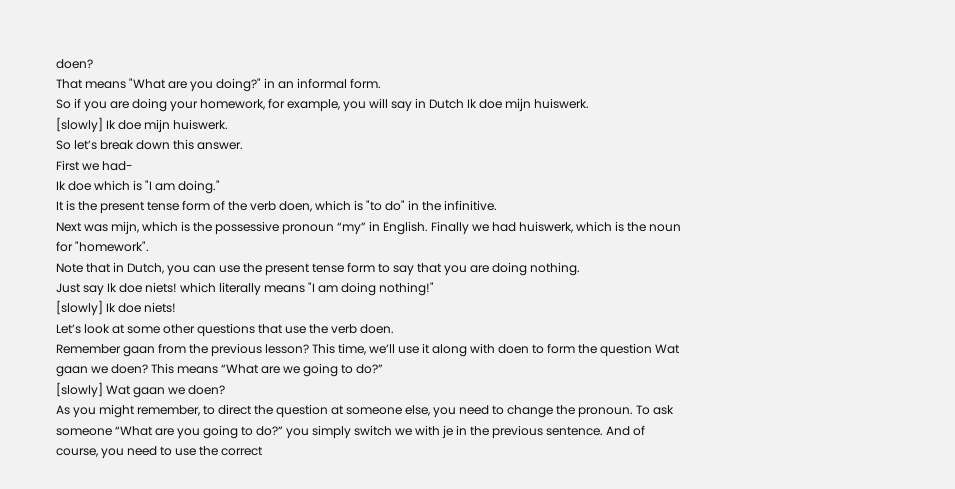doen?
That means "What are you doing?" in an informal form.
So if you are doing your homework, for example, you will say in Dutch Ik doe mijn huiswerk.
[slowly] Ik doe mijn huiswerk.
So let’s break down this answer.
First we had-
Ik doe which is "I am doing."
It is the present tense form of the verb doen, which is "to do" in the infinitive.
Next was mijn, which is the possessive pronoun “my” in English. Finally we had huiswerk, which is the noun for "homework".
Note that in Dutch, you can use the present tense form to say that you are doing nothing.
Just say Ik doe niets! which literally means "I am doing nothing!"
[slowly] Ik doe niets!
Let’s look at some other questions that use the verb doen.
Remember gaan from the previous lesson? This time, we’ll use it along with doen to form the question Wat gaan we doen? This means “What are we going to do?”
[slowly] Wat gaan we doen?
As you might remember, to direct the question at someone else, you need to change the pronoun. To ask someone “What are you going to do?” you simply switch we with je in the previous sentence. And of course, you need to use the correct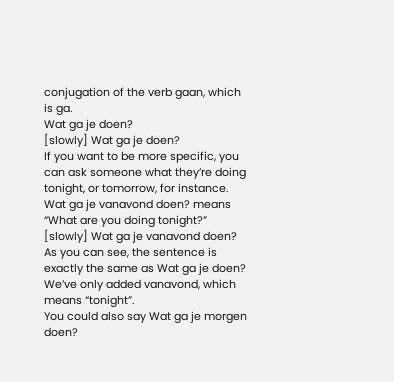conjugation of the verb gaan, which is ga.
Wat ga je doen?
[slowly] Wat ga je doen?
If you want to be more specific, you can ask someone what they’re doing tonight, or tomorrow, for instance. Wat ga je vanavond doen? means “What are you doing tonight?”
[slowly] Wat ga je vanavond doen?
As you can see, the sentence is exactly the same as Wat ga je doen? We’ve only added vanavond, which means “tonight”.
You could also say Wat ga je morgen doen?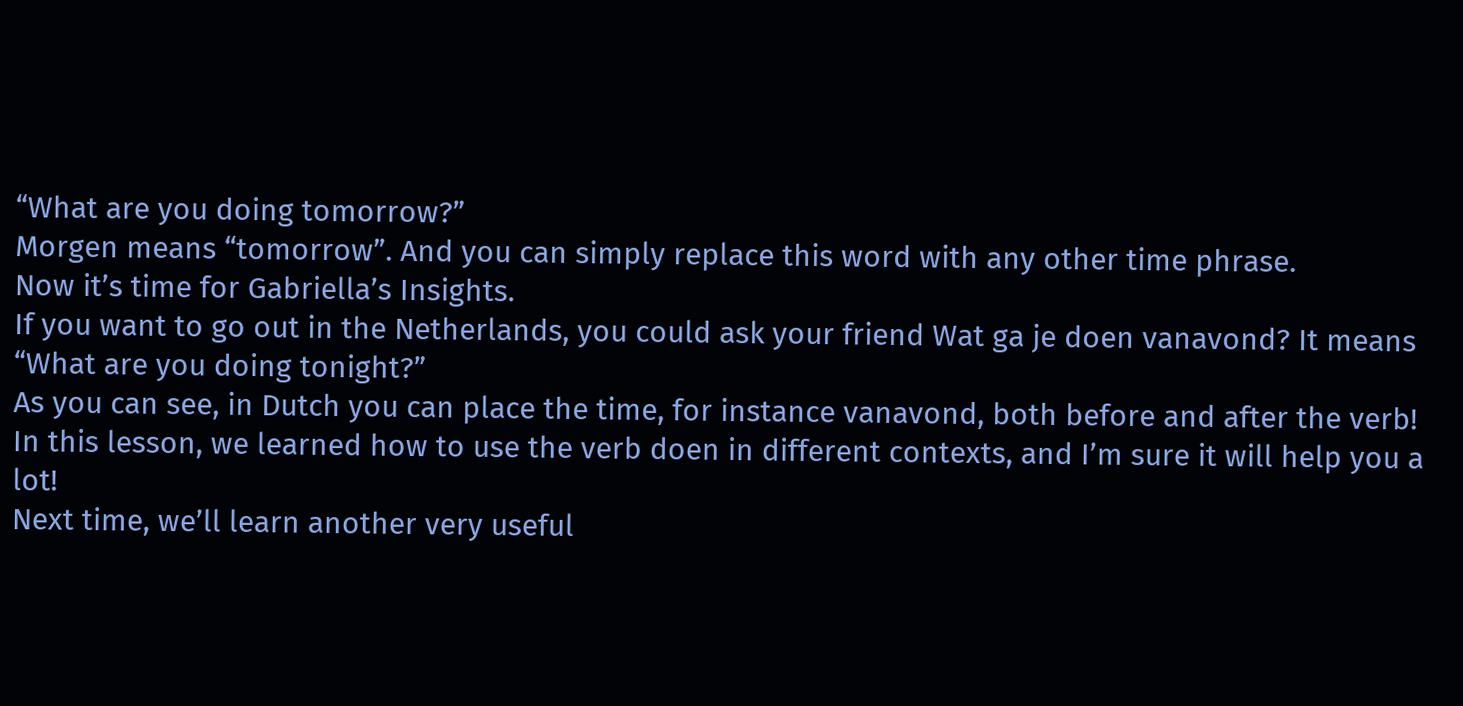“What are you doing tomorrow?”
Morgen means “tomorrow”. And you can simply replace this word with any other time phrase.
Now it’s time for Gabriella’s Insights.
If you want to go out in the Netherlands, you could ask your friend Wat ga je doen vanavond? It means “What are you doing tonight?”
As you can see, in Dutch you can place the time, for instance vanavond, both before and after the verb!
In this lesson, we learned how to use the verb doen in different contexts, and I’m sure it will help you a lot!
Next time, we’ll learn another very useful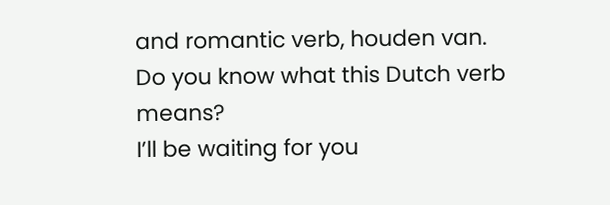and romantic verb, houden van.
Do you know what this Dutch verb means?
I’ll be waiting for you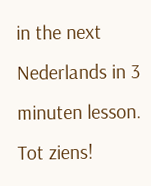in the next Nederlands in 3 minuten lesson.
Tot ziens!